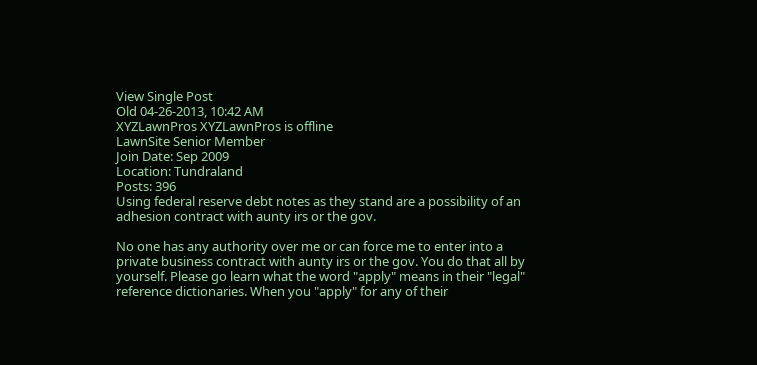View Single Post
Old 04-26-2013, 10:42 AM
XYZLawnPros XYZLawnPros is offline
LawnSite Senior Member
Join Date: Sep 2009
Location: Tundraland
Posts: 396
Using federal reserve debt notes as they stand are a possibility of an adhesion contract with aunty irs or the gov.

No one has any authority over me or can force me to enter into a private business contract with aunty irs or the gov. You do that all by yourself. Please go learn what the word "apply" means in their "legal" reference dictionaries. When you "apply" for any of their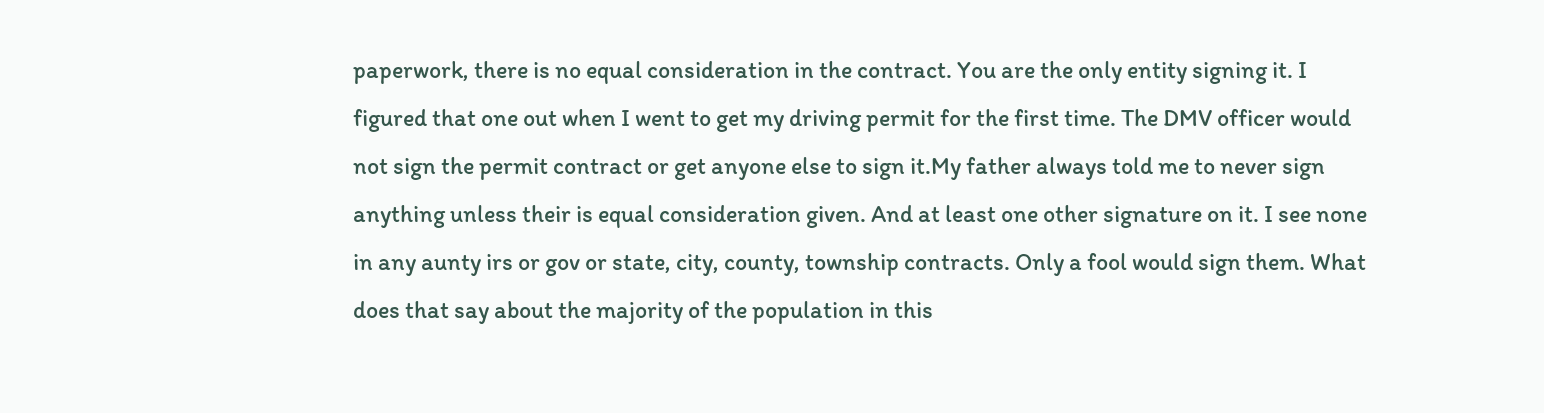paperwork, there is no equal consideration in the contract. You are the only entity signing it. I figured that one out when I went to get my driving permit for the first time. The DMV officer would not sign the permit contract or get anyone else to sign it.My father always told me to never sign anything unless their is equal consideration given. And at least one other signature on it. I see none in any aunty irs or gov or state, city, county, township contracts. Only a fool would sign them. What does that say about the majority of the population in this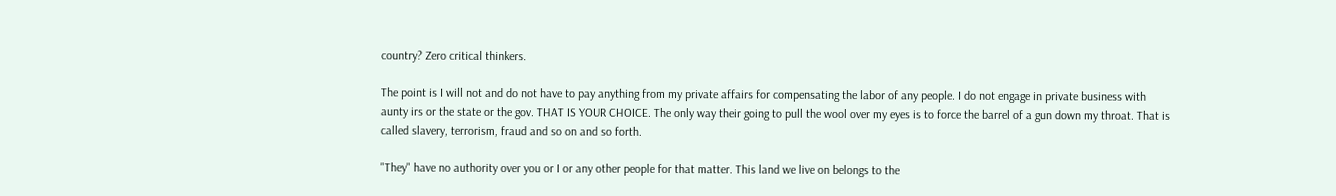country? Zero critical thinkers.

The point is I will not and do not have to pay anything from my private affairs for compensating the labor of any people. I do not engage in private business with aunty irs or the state or the gov. THAT IS YOUR CHOICE. The only way their going to pull the wool over my eyes is to force the barrel of a gun down my throat. That is called slavery, terrorism, fraud and so on and so forth.

"They" have no authority over you or I or any other people for that matter. This land we live on belongs to the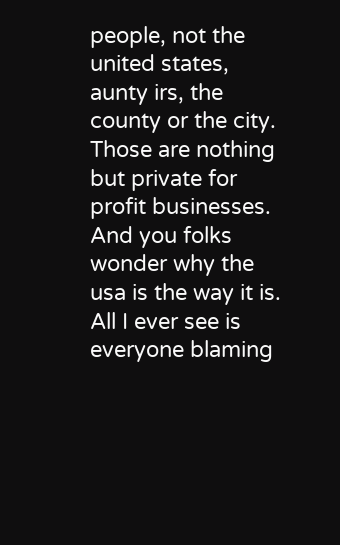people, not the united states, aunty irs, the county or the city. Those are nothing but private for profit businesses. And you folks wonder why the usa is the way it is. All I ever see is everyone blaming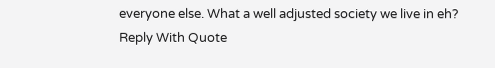everyone else. What a well adjusted society we live in eh?
Reply With Quote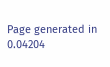Page generated in 0.04204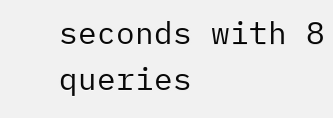seconds with 8 queries